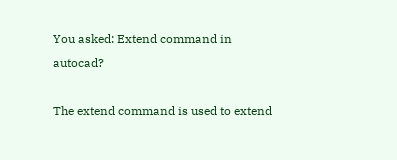You asked: Extend command in autocad?

The extend command is used to extend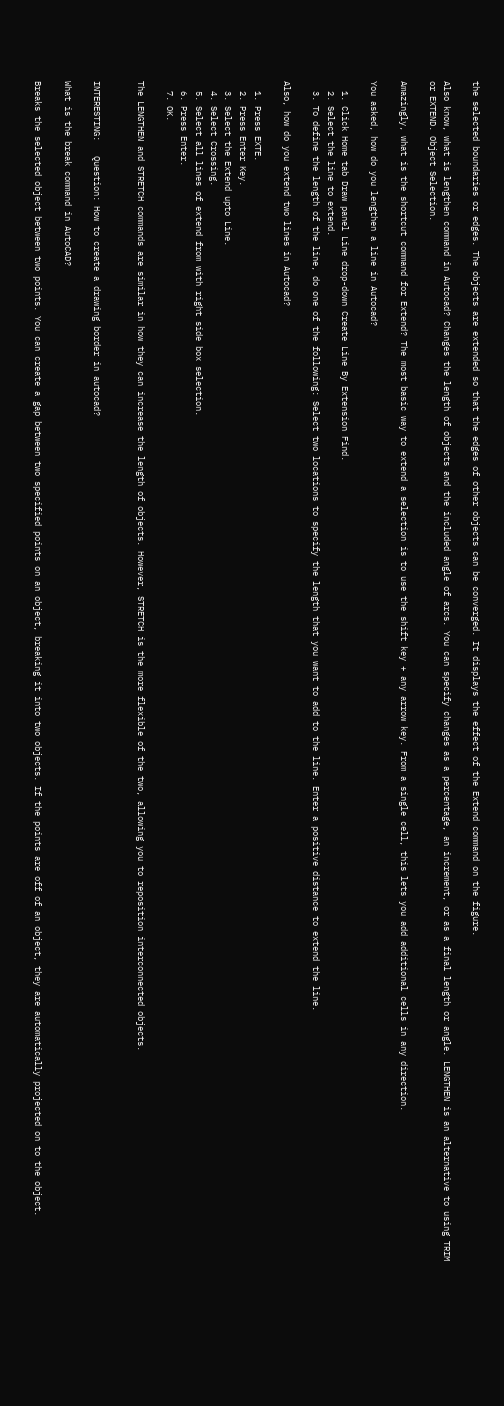the selected boundaries or edges. The objects are extended so that the edges of other objects can be converged. It displays the effect of the Extend command on the figure.

Also know, what is lengthen command in Autocad? Changes the length of objects and the included angle of arcs. You can specify changes as a percentage, an increment, or as a final length or angle. LENGTHEN is an alternative to using TRIM or EXTEND. Object Selection.

Amazingly, what is the shortcut command for Extend? The most basic way to extend a selection is to use the shift key + any arrow key. From a single cell, this lets you add additional cells in any direction.

You asked, how do you lengthen a line in Autocad?

  1. Click Home tab Draw panel Line drop-down Create Line By Extension Find.
  2. Select the line to extend.
  3. To define the length of the line, do one of the following: Select two locations to specify the length that you want to add to the line. Enter a positive distance to extend the line.

Also, how do you extend two lines in Autocad?

  1. Press EXTE.
  2. Press Enter Key.
  3. Select the Extend upto Line.
  4. Select Crossing.
  5. Select all lines of extend from with right side box selection.
  6. Press Enter.
  7. OK.

The LENGTHEN and STRETCH commands are similar in how they can increase the length of objects. However, STRETCH is the more flexible of the two, allowing you to reposition interconnected objects.


INTERESTING:   Question: How to create a drawing border in autocad?

What is the break command in AutoCAD?

Breaks the selected object between two points. You can create a gap between two specified points on an object, breaking it into two objects. If the points are off of an object, they are automatically projected on to the object.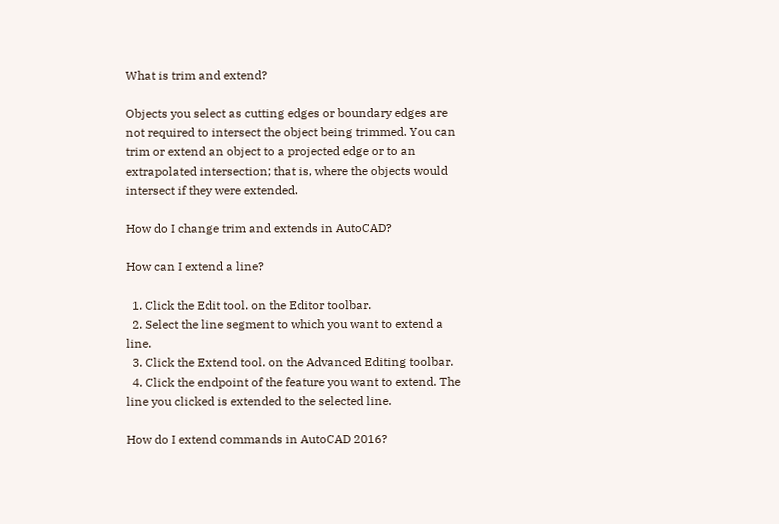What is trim and extend?

Objects you select as cutting edges or boundary edges are not required to intersect the object being trimmed. You can trim or extend an object to a projected edge or to an extrapolated intersection; that is, where the objects would intersect if they were extended.

How do I change trim and extends in AutoCAD?

How can I extend a line?

  1. Click the Edit tool. on the Editor toolbar.
  2. Select the line segment to which you want to extend a line.
  3. Click the Extend tool. on the Advanced Editing toolbar.
  4. Click the endpoint of the feature you want to extend. The line you clicked is extended to the selected line.

How do I extend commands in AutoCAD 2016?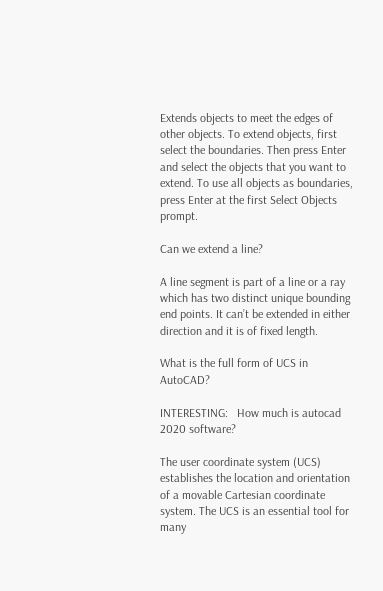Extends objects to meet the edges of other objects. To extend objects, first select the boundaries. Then press Enter and select the objects that you want to extend. To use all objects as boundaries, press Enter at the first Select Objects prompt.

Can we extend a line?

A line segment is part of a line or a ray which has two distinct unique bounding end points. It can’t be extended in either direction and it is of fixed length.

What is the full form of UCS in AutoCAD?

INTERESTING:   How much is autocad 2020 software?

The user coordinate system (UCS) establishes the location and orientation of a movable Cartesian coordinate system. The UCS is an essential tool for many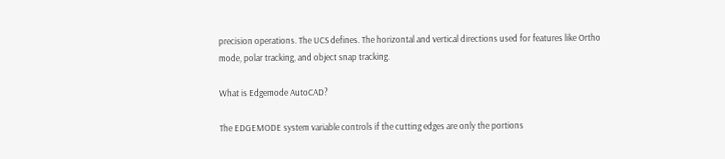precision operations. The UCS defines. The horizontal and vertical directions used for features like Ortho mode, polar tracking, and object snap tracking.

What is Edgemode AutoCAD?

The EDGEMODE system variable controls if the cutting edges are only the portions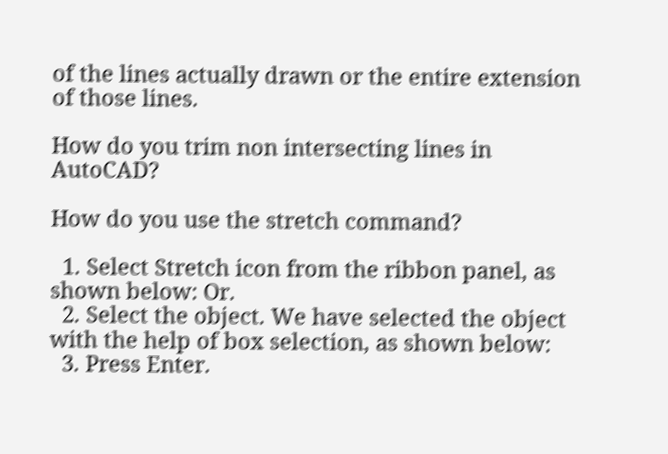of the lines actually drawn or the entire extension of those lines.

How do you trim non intersecting lines in AutoCAD?

How do you use the stretch command?

  1. Select Stretch icon from the ribbon panel, as shown below: Or.
  2. Select the object. We have selected the object with the help of box selection, as shown below:
  3. Press Enter.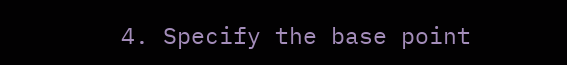4. Specify the base point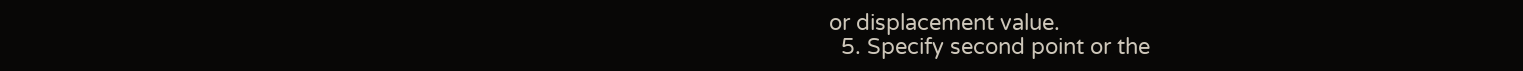or displacement value.
  5. Specify second point or the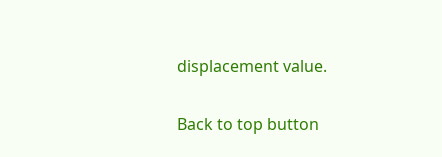displacement value.

Back to top button